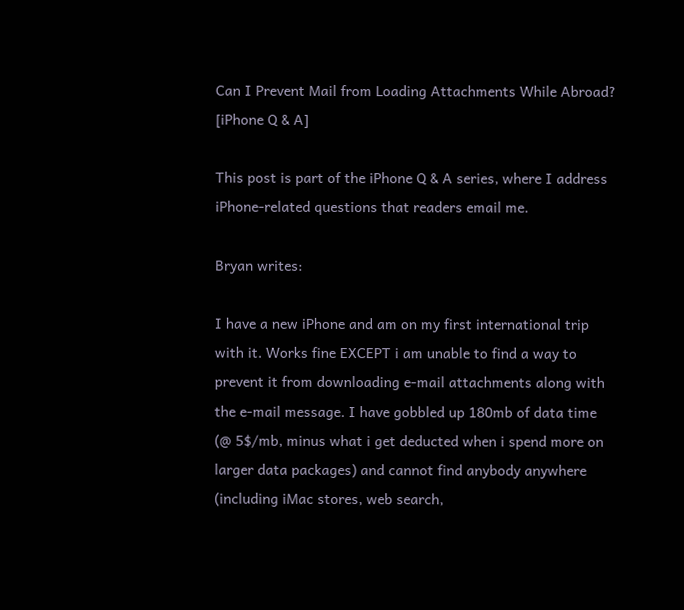Can I Prevent Mail from Loading Attachments While Abroad? [iPhone Q & A]

This post is part of the iPhone Q & A series, where I address iPhone-related questions that readers email me.

Bryan writes:

I have a new iPhone and am on my first international trip with it. Works fine EXCEPT i am unable to find a way to prevent it from downloading e-mail attachments along with the e-mail message. I have gobbled up 180mb of data time (@ 5$/mb, minus what i get deducted when i spend more on larger data packages) and cannot find anybody anywhere (including iMac stores, web search,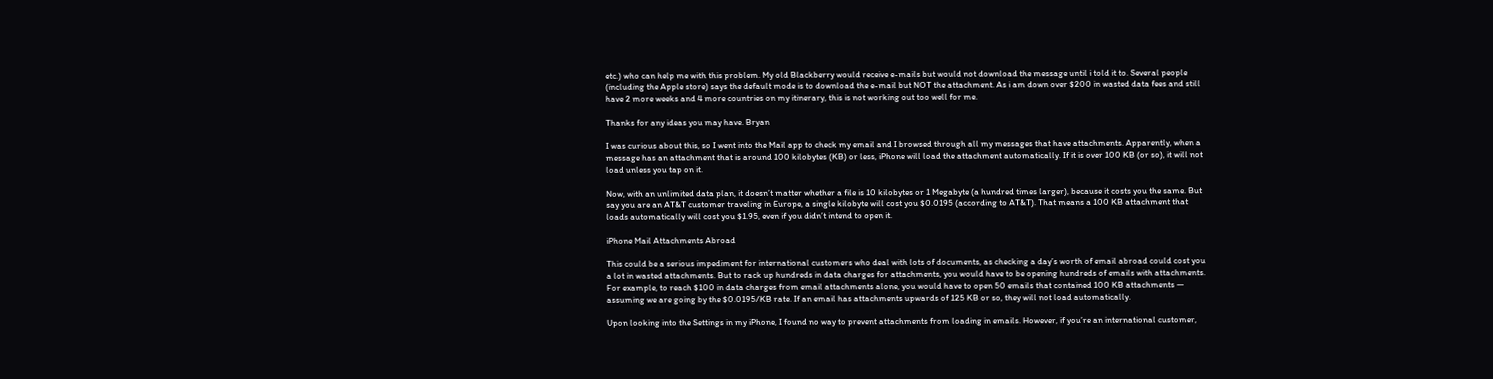etc.) who can help me with this problem. My old Blackberry would receive e-mails but would not download the message until i told it to. Several people (including the Apple store) says the default mode is to download the e-mail but NOT the attachment. As i am down over $200 in wasted data fees and still have 2 more weeks and 4 more countries on my itinerary, this is not working out too well for me.

Thanks for any ideas you may have. Bryan

I was curious about this, so I went into the Mail app to check my email and I browsed through all my messages that have attachments. Apparently, when a message has an attachment that is around 100 kilobytes (KB) or less, iPhone will load the attachment automatically. If it is over 100 KB (or so), it will not load unless you tap on it.

Now, with an unlimited data plan, it doesn’t matter whether a file is 10 kilobytes or 1 Megabyte (a hundred times larger), because it costs you the same. But say you are an AT&T customer traveling in Europe, a single kilobyte will cost you $0.0195 (according to AT&T). That means a 100 KB attachment that loads automatically will cost you $1.95, even if you didn’t intend to open it.

iPhone Mail Attachments Abroad

This could be a serious impediment for international customers who deal with lots of documents, as checking a day’s worth of email abroad could cost you a lot in wasted attachments. But to rack up hundreds in data charges for attachments, you would have to be opening hundreds of emails with attachments. For example, to reach $100 in data charges from email attachments alone, you would have to open 50 emails that contained 100 KB attachments — assuming we are going by the $0.0195/KB rate. If an email has attachments upwards of 125 KB or so, they will not load automatically.

Upon looking into the Settings in my iPhone, I found no way to prevent attachments from loading in emails. However, if you’re an international customer,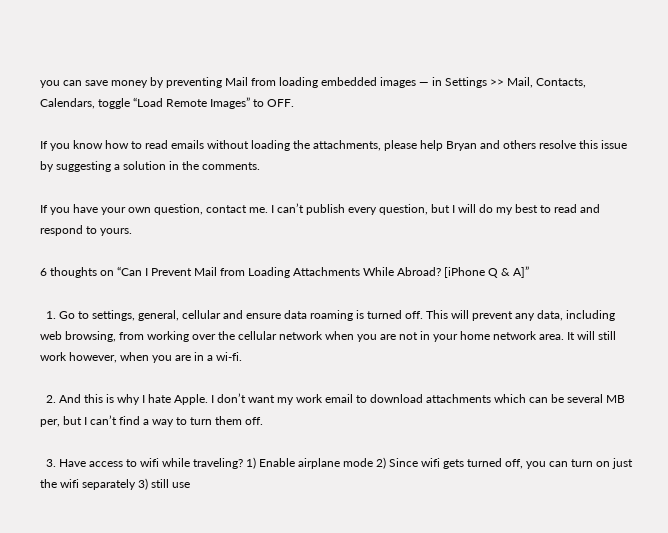you can save money by preventing Mail from loading embedded images — in Settings >> Mail, Contacts, Calendars, toggle “Load Remote Images” to OFF.

If you know how to read emails without loading the attachments, please help Bryan and others resolve this issue by suggesting a solution in the comments.

If you have your own question, contact me. I can’t publish every question, but I will do my best to read and respond to yours.

6 thoughts on “Can I Prevent Mail from Loading Attachments While Abroad? [iPhone Q & A]”

  1. Go to settings, general, cellular and ensure data roaming is turned off. This will prevent any data, including web browsing, from working over the cellular network when you are not in your home network area. It will still work however, when you are in a wi-fi.

  2. And this is why I hate Apple. I don’t want my work email to download attachments which can be several MB per, but I can’t find a way to turn them off.

  3. Have access to wifi while traveling? 1) Enable airplane mode 2) Since wifi gets turned off, you can turn on just the wifi separately 3) still use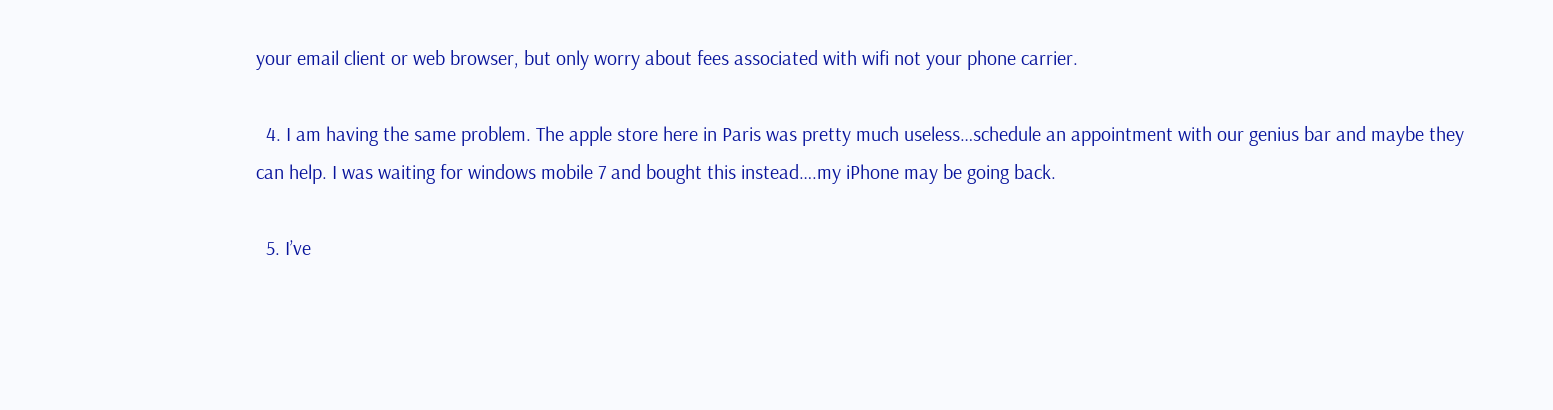your email client or web browser, but only worry about fees associated with wifi not your phone carrier.

  4. I am having the same problem. The apple store here in Paris was pretty much useless…schedule an appointment with our genius bar and maybe they can help. I was waiting for windows mobile 7 and bought this instead….my iPhone may be going back.

  5. I’ve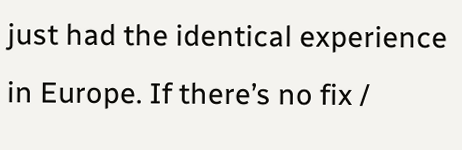just had the identical experience in Europe. If there’s no fix /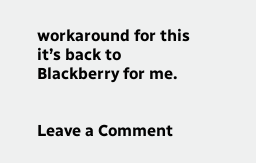workaround for this it’s back to Blackberry for me.


Leave a Comment